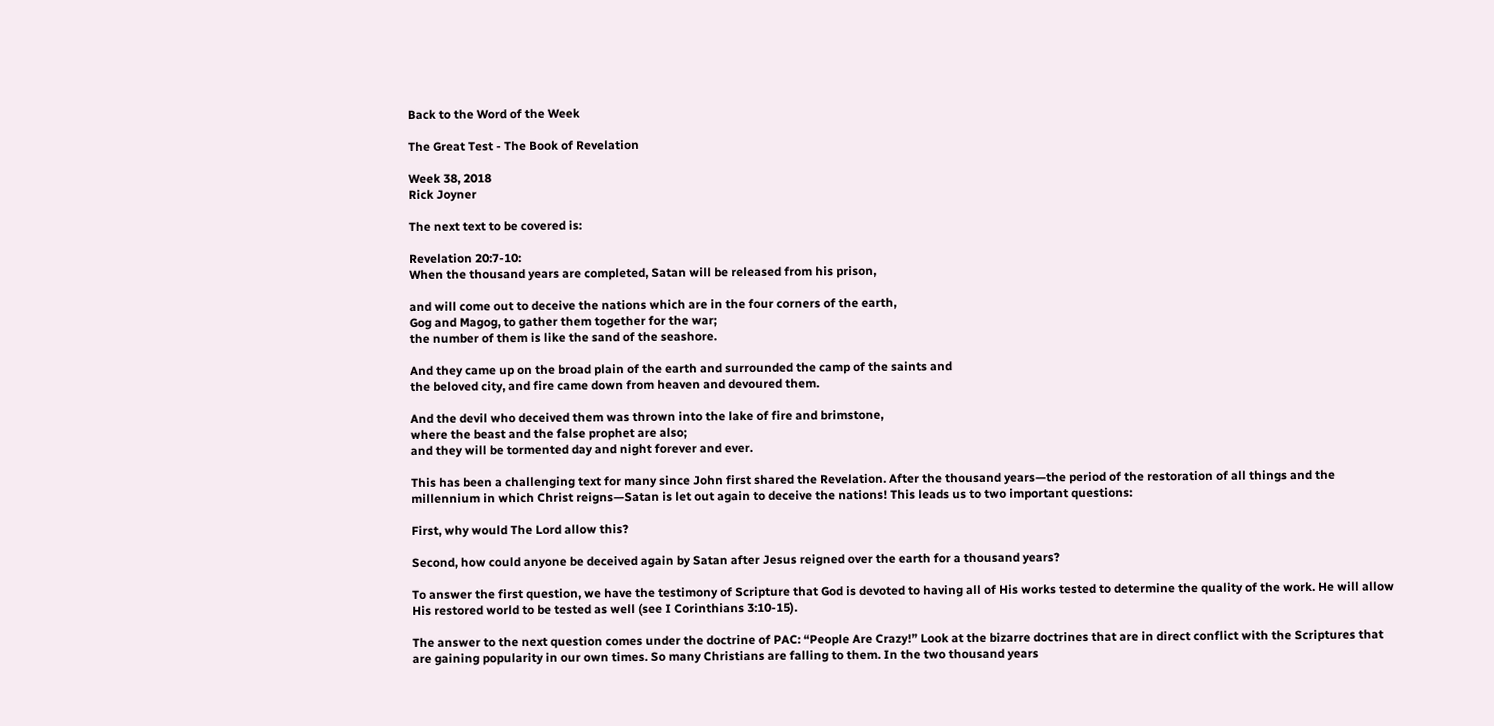Back to the Word of the Week

The Great Test - The Book of Revelation

Week 38, 2018
Rick Joyner

The next text to be covered is:

Revelation 20:7-10:
When the thousand years are completed, Satan will be released from his prison,

and will come out to deceive the nations which are in the four corners of the earth,
Gog and Magog, to gather them together for the war;
the number of them is like the sand of the seashore.

And they came up on the broad plain of the earth and surrounded the camp of the saints and
the beloved city, and fire came down from heaven and devoured them.

And the devil who deceived them was thrown into the lake of fire and brimstone,
where the beast and the false prophet are also;
and they will be tormented day and night forever and ever.

This has been a challenging text for many since John first shared the Revelation. After the thousand years—the period of the restoration of all things and the millennium in which Christ reigns—Satan is let out again to deceive the nations! This leads us to two important questions:

First, why would The Lord allow this?

Second, how could anyone be deceived again by Satan after Jesus reigned over the earth for a thousand years?

To answer the first question, we have the testimony of Scripture that God is devoted to having all of His works tested to determine the quality of the work. He will allow His restored world to be tested as well (see I Corinthians 3:10-15).

The answer to the next question comes under the doctrine of PAC: “People Are Crazy!” Look at the bizarre doctrines that are in direct conflict with the Scriptures that are gaining popularity in our own times. So many Christians are falling to them. In the two thousand years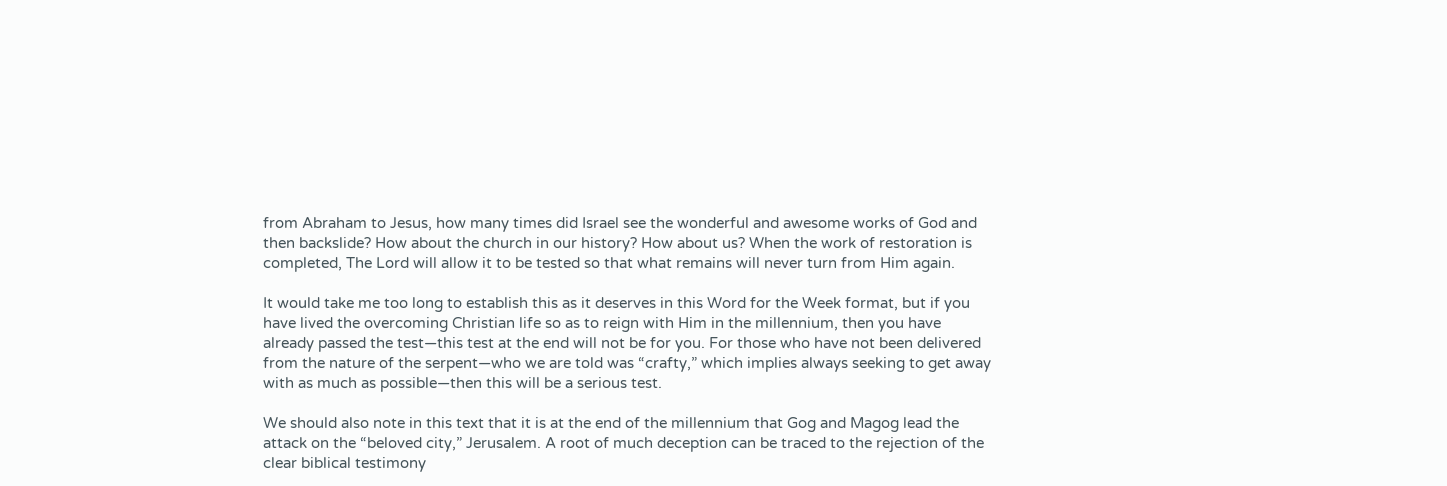from Abraham to Jesus, how many times did Israel see the wonderful and awesome works of God and then backslide? How about the church in our history? How about us? When the work of restoration is completed, The Lord will allow it to be tested so that what remains will never turn from Him again.

It would take me too long to establish this as it deserves in this Word for the Week format, but if you have lived the overcoming Christian life so as to reign with Him in the millennium, then you have already passed the test—this test at the end will not be for you. For those who have not been delivered from the nature of the serpent—who we are told was “crafty,” which implies always seeking to get away with as much as possible—then this will be a serious test.

We should also note in this text that it is at the end of the millennium that Gog and Magog lead the attack on the “beloved city,” Jerusalem. A root of much deception can be traced to the rejection of the clear biblical testimony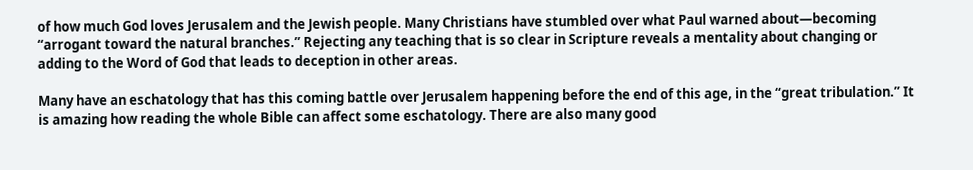of how much God loves Jerusalem and the Jewish people. Many Christians have stumbled over what Paul warned about—becoming “arrogant toward the natural branches.” Rejecting any teaching that is so clear in Scripture reveals a mentality about changing or adding to the Word of God that leads to deception in other areas.

Many have an eschatology that has this coming battle over Jerusalem happening before the end of this age, in the “great tribulation.” It is amazing how reading the whole Bible can affect some eschatology. There are also many good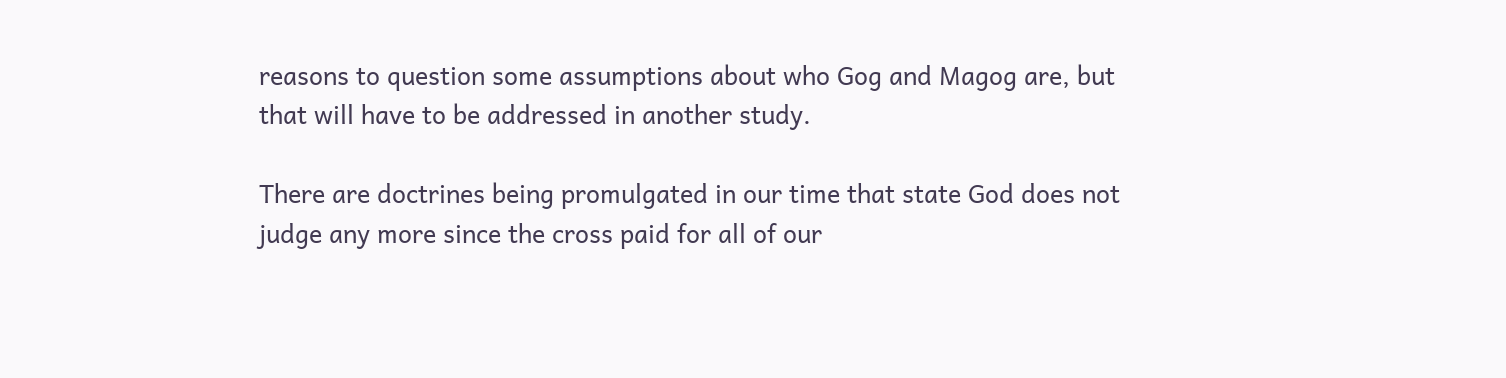reasons to question some assumptions about who Gog and Magog are, but that will have to be addressed in another study.

There are doctrines being promulgated in our time that state God does not judge any more since the cross paid for all of our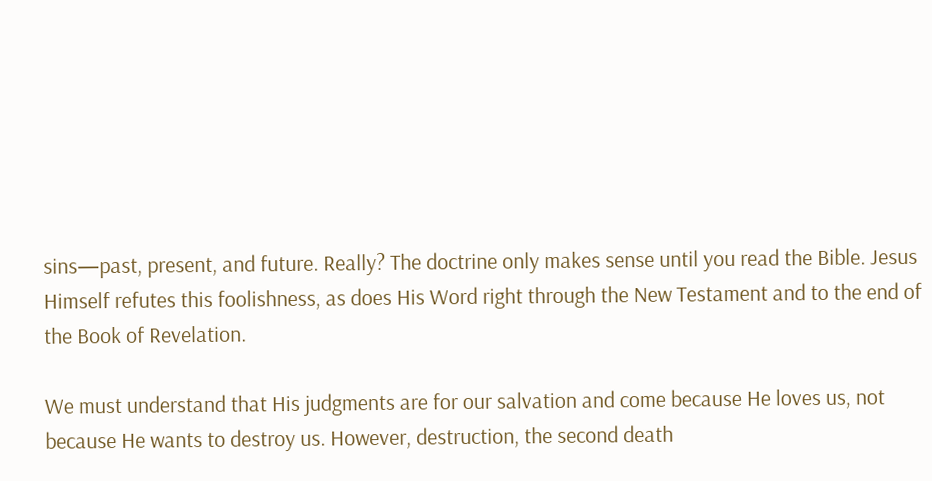sins—past, present, and future. Really? The doctrine only makes sense until you read the Bible. Jesus Himself refutes this foolishness, as does His Word right through the New Testament and to the end of the Book of Revelation.

We must understand that His judgments are for our salvation and come because He loves us, not because He wants to destroy us. However, destruction, the second death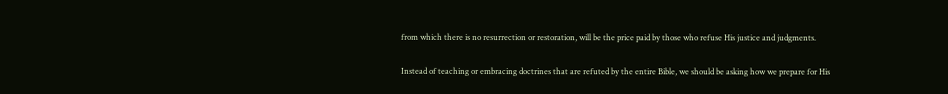from which there is no resurrection or restoration, will be the price paid by those who refuse His justice and judgments.

Instead of teaching or embracing doctrines that are refuted by the entire Bible, we should be asking how we prepare for His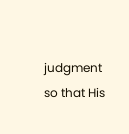judgment so that His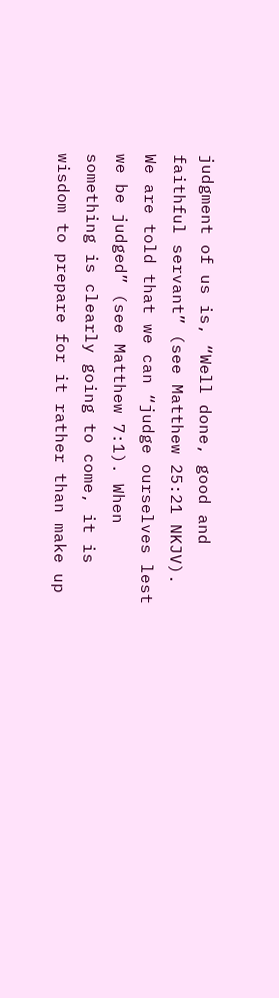judgment of us is, “Well done, good and faithful servant” (see Matthew 25:21 NKJV). We are told that we can “judge ourselves lest we be judged” (see Matthew 7:1). When something is clearly going to come, it is wisdom to prepare for it rather than make up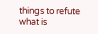things to refute what is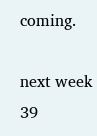coming.

next week 39